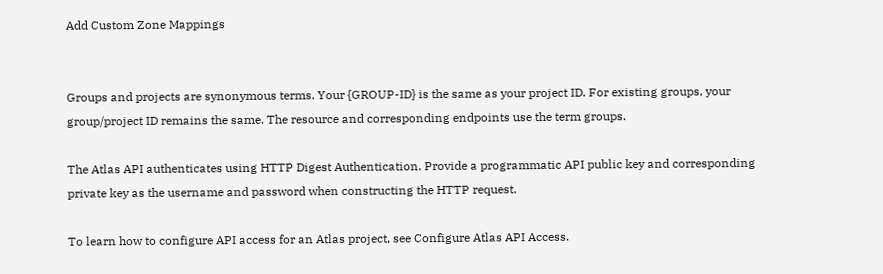Add Custom Zone Mappings


Groups and projects are synonymous terms. Your {GROUP-ID} is the same as your project ID. For existing groups, your group/project ID remains the same. The resource and corresponding endpoints use the term groups.

The Atlas API authenticates using HTTP Digest Authentication. Provide a programmatic API public key and corresponding private key as the username and password when constructing the HTTP request.

To learn how to configure API access for an Atlas project, see Configure Atlas API Access.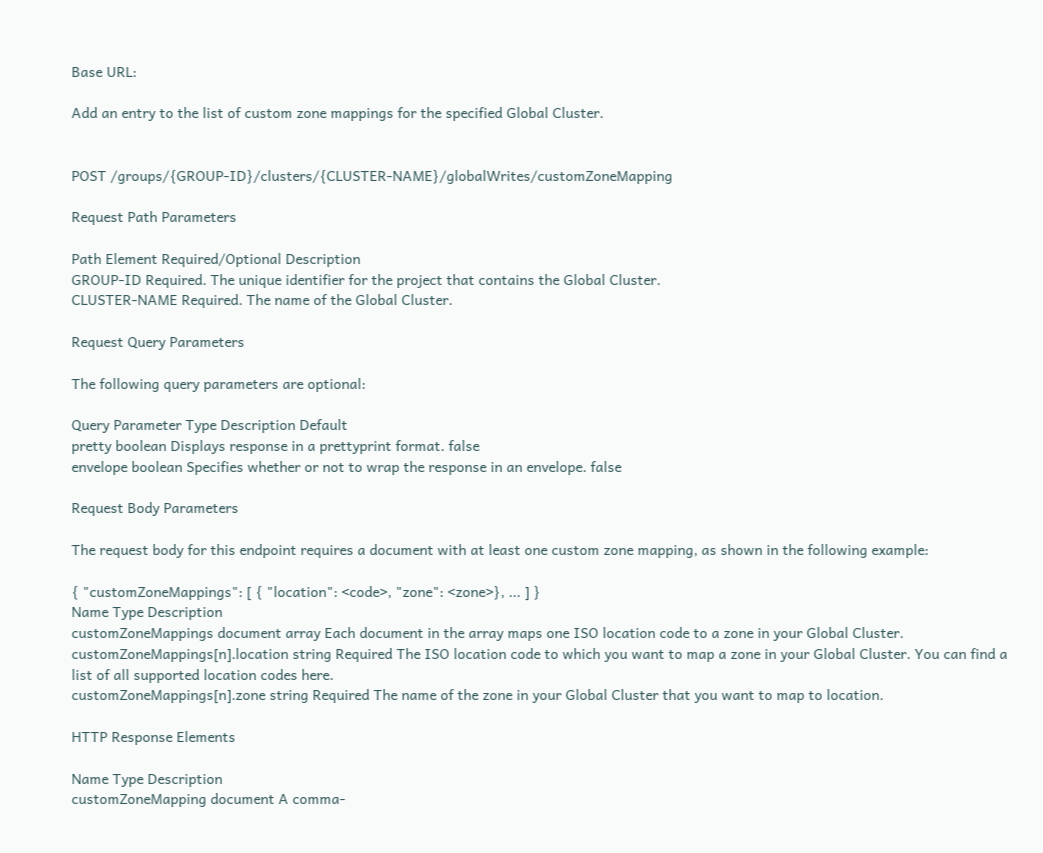Base URL:

Add an entry to the list of custom zone mappings for the specified Global Cluster.


POST /groups/{GROUP-ID}/clusters/{CLUSTER-NAME}/globalWrites/customZoneMapping

Request Path Parameters

Path Element Required/Optional Description
GROUP-ID Required. The unique identifier for the project that contains the Global Cluster.
CLUSTER-NAME Required. The name of the Global Cluster.

Request Query Parameters

The following query parameters are optional:

Query Parameter Type Description Default
pretty boolean Displays response in a prettyprint format. false
envelope boolean Specifies whether or not to wrap the response in an envelope. false

Request Body Parameters

The request body for this endpoint requires a document with at least one custom zone mapping, as shown in the following example:

{ "customZoneMappings": [ { "location": <code>, "zone": <zone>}, ... ] }
Name Type Description
customZoneMappings document array Each document in the array maps one ISO location code to a zone in your Global Cluster.
customZoneMappings[n].location string Required The ISO location code to which you want to map a zone in your Global Cluster. You can find a list of all supported location codes here.
customZoneMappings[n].zone string Required The name of the zone in your Global Cluster that you want to map to location.

HTTP Response Elements

Name Type Description
customZoneMapping document A comma-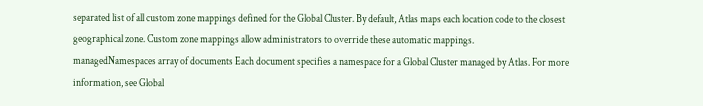separated list of all custom zone mappings defined for the Global Cluster. By default, Atlas maps each location code to the closest geographical zone. Custom zone mappings allow administrators to override these automatic mappings.
managedNamespaces array of documents Each document specifies a namespace for a Global Cluster managed by Atlas. For more information, see Global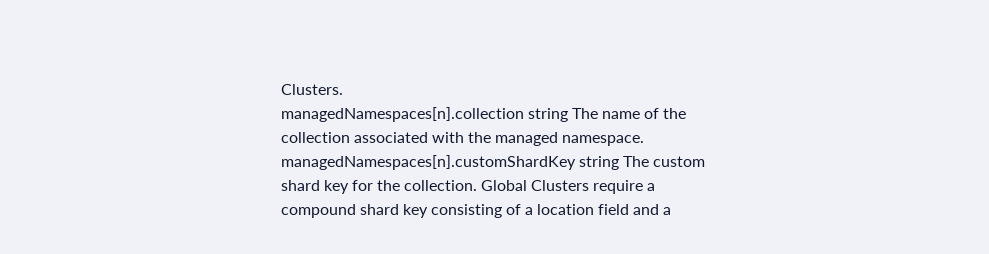Clusters.
managedNamespaces[n].collection string The name of the collection associated with the managed namespace.
managedNamespaces[n].customShardKey string The custom shard key for the collection. Global Clusters require a compound shard key consisting of a location field and a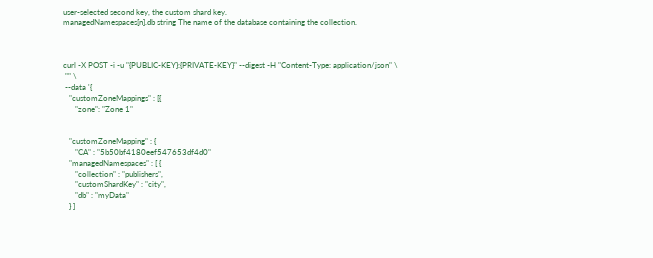user-selected second key, the custom shard key.
managedNamespaces[n].db string The name of the database containing the collection.



curl -X POST -i -u "{PUBLIC-KEY}:{PRIVATE-KEY}" --digest -H "Content-Type: application/json" \
 "" \
 --data '{
   "customZoneMappings" : [{
      "zone": "Zone 1"


   "customZoneMapping" : {
      "CA" : "5b50bf4180eef547653df4d0"
   "managedNamespaces" : [ {
      "collection" : "publishers",
      "customShardKey" : "city",
      "db" : "myData"
   } ]